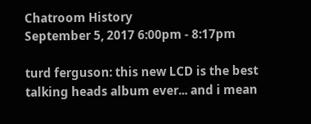Chatroom History
September 5, 2017 6:00pm - 8:17pm

turd ferguson: this new LCD is the best talking heads album ever... and i mean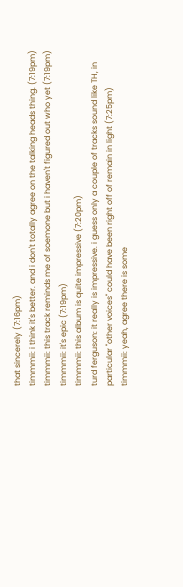that sincerely (7:16pm)
timmmii: i think it's better. and i don't totally agree on the talking heads thing. (7:19pm)
timmmii: this track reminds me of soemone but i haven't figured out who yet (7:19pm)
timmmii: it's epic (7:19pm)
timmmii: this album is quite impressive (7:20pm)
turd ferguson: it really is impressive. i guess only a couple of tracks sound like TH, in particular "other voices" could have been right off of remain in light (7:25pm)
timmmii: yeah, agree there is some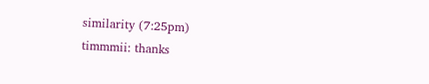similarity (7:25pm)
timmmii: thanks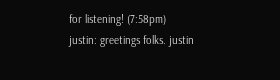for listening! (7:58pm)
justin: greetings folks. justin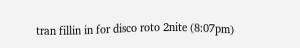tran fillin in for disco roto 2nite (8:07pm)